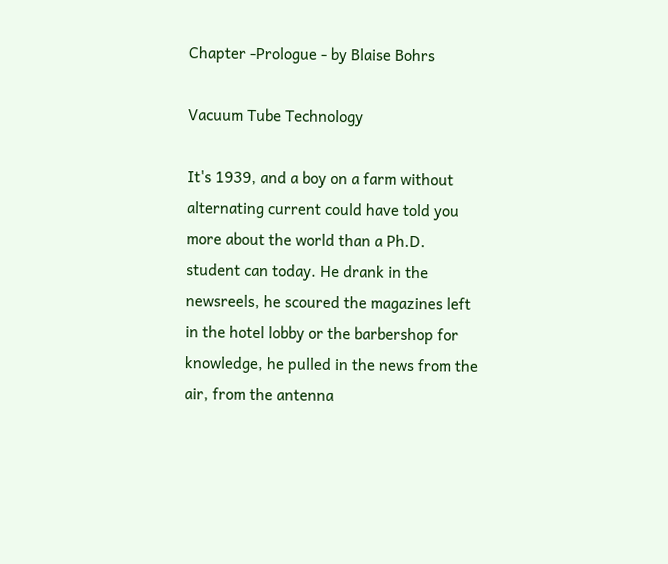Chapter -Prologue - by Blaise Bohrs

Vacuum Tube Technology

It's 1939, and a boy on a farm without alternating current could have told you more about the world than a Ph.D. student can today. He drank in the newsreels, he scoured the magazines left in the hotel lobby or the barbershop for knowledge, he pulled in the news from the air, from the antenna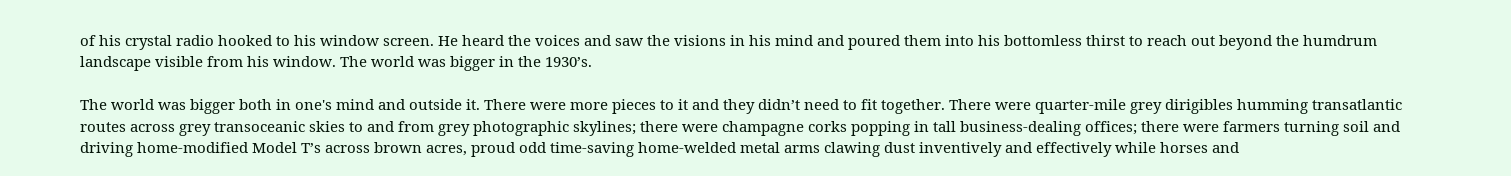of his crystal radio hooked to his window screen. He heard the voices and saw the visions in his mind and poured them into his bottomless thirst to reach out beyond the humdrum landscape visible from his window. The world was bigger in the 1930’s.

The world was bigger both in one's mind and outside it. There were more pieces to it and they didn’t need to fit together. There were quarter-mile grey dirigibles humming transatlantic routes across grey transoceanic skies to and from grey photographic skylines; there were champagne corks popping in tall business-dealing offices; there were farmers turning soil and driving home-modified Model T’s across brown acres, proud odd time-saving home-welded metal arms clawing dust inventively and effectively while horses and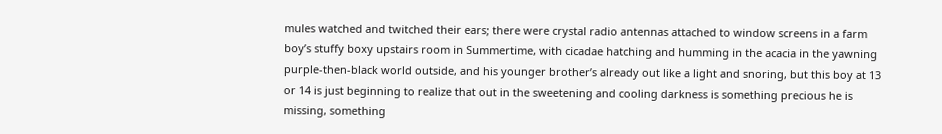mules watched and twitched their ears; there were crystal radio antennas attached to window screens in a farm boy’s stuffy boxy upstairs room in Summertime, with cicadae hatching and humming in the acacia in the yawning purple-then-black world outside, and his younger brother’s already out like a light and snoring, but this boy at 13 or 14 is just beginning to realize that out in the sweetening and cooling darkness is something precious he is missing, something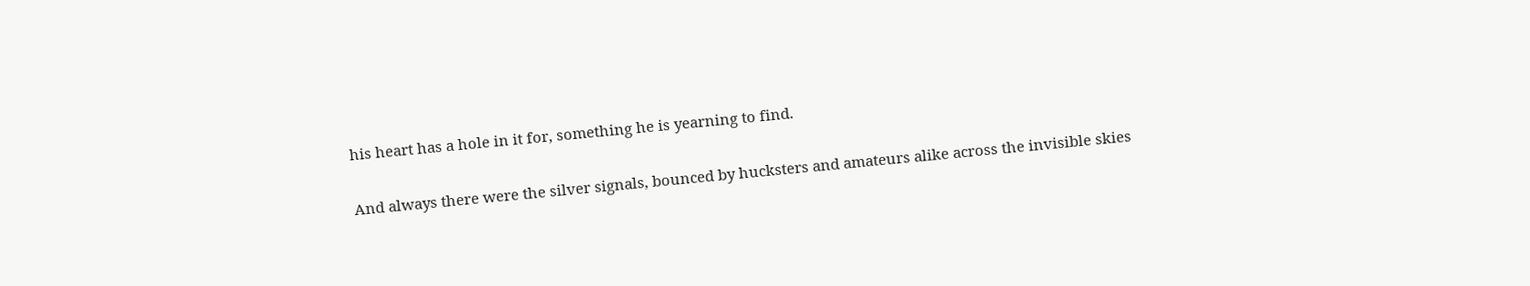his heart has a hole in it for, something he is yearning to find.

And always there were the silver signals, bounced by hucksters and amateurs alike across the invisible skies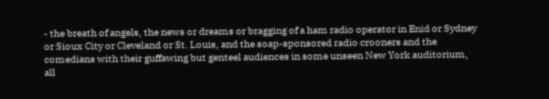- the breath of angels, the news or dreams or bragging of a ham radio operator in Enid or Sydney or Sioux City or Cleveland or St. Louis, and the soap-sponsored radio crooners and the comedians with their guffawing but genteel audiences in some unseen New York auditorium, all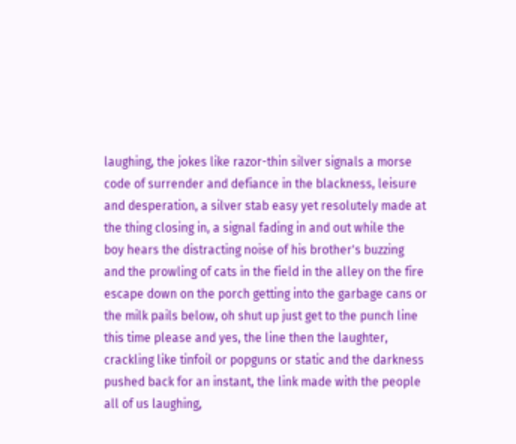laughing, the jokes like razor-thin silver signals a morse code of surrender and defiance in the blackness, leisure and desperation, a silver stab easy yet resolutely made at the thing closing in, a signal fading in and out while the boy hears the distracting noise of his brother's buzzing and the prowling of cats in the field in the alley on the fire escape down on the porch getting into the garbage cans or the milk pails below, oh shut up just get to the punch line this time please and yes, the line then the laughter, crackling like tinfoil or popguns or static and the darkness pushed back for an instant, the link made with the people all of us laughing,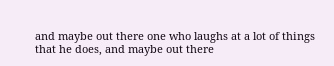and maybe out there one who laughs at a lot of things that he does, and maybe out there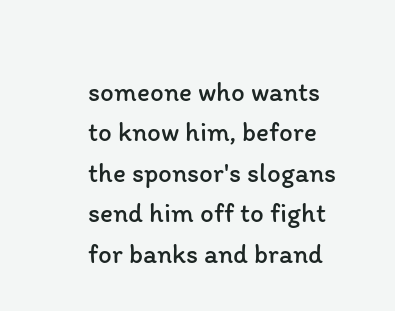someone who wants to know him, before the sponsor's slogans send him off to fight for banks and brand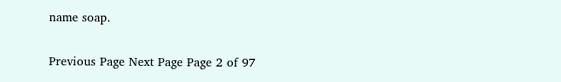name soap.

Previous Page Next Page Page 2 of 97